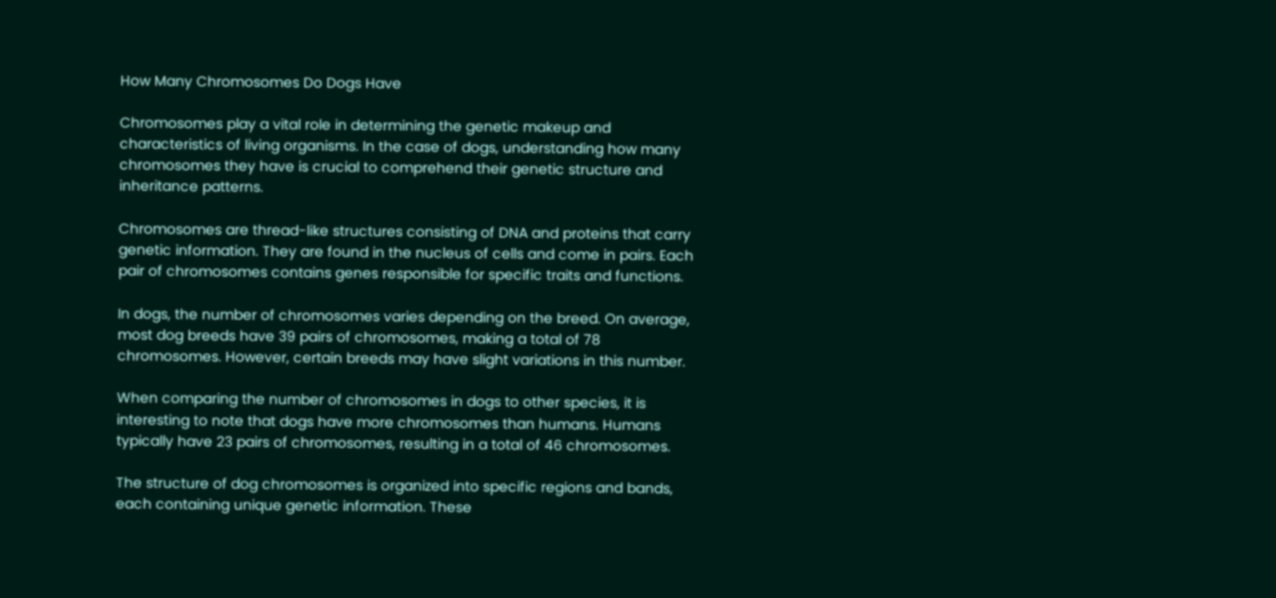How Many Chromosomes Do Dogs Have

Chromosomes play a vital role in determining the genetic makeup and characteristics of living organisms. In the case of dogs, understanding how many chromosomes they have is crucial to comprehend their genetic structure and inheritance patterns.

Chromosomes are thread-like structures consisting of DNA and proteins that carry genetic information. They are found in the nucleus of cells and come in pairs. Each pair of chromosomes contains genes responsible for specific traits and functions.

In dogs, the number of chromosomes varies depending on the breed. On average, most dog breeds have 39 pairs of chromosomes, making a total of 78 chromosomes. However, certain breeds may have slight variations in this number.

When comparing the number of chromosomes in dogs to other species, it is interesting to note that dogs have more chromosomes than humans. Humans typically have 23 pairs of chromosomes, resulting in a total of 46 chromosomes.

The structure of dog chromosomes is organized into specific regions and bands, each containing unique genetic information. These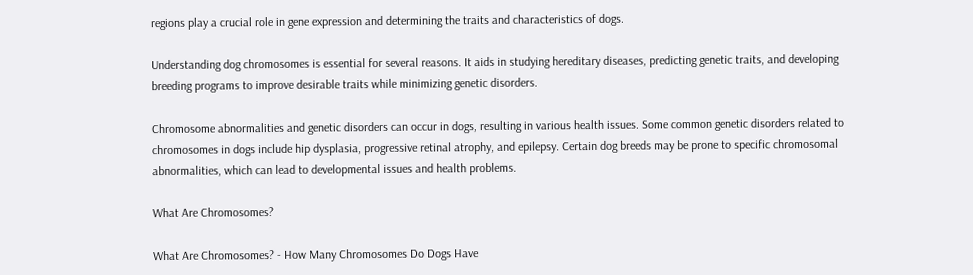regions play a crucial role in gene expression and determining the traits and characteristics of dogs.

Understanding dog chromosomes is essential for several reasons. It aids in studying hereditary diseases, predicting genetic traits, and developing breeding programs to improve desirable traits while minimizing genetic disorders.

Chromosome abnormalities and genetic disorders can occur in dogs, resulting in various health issues. Some common genetic disorders related to chromosomes in dogs include hip dysplasia, progressive retinal atrophy, and epilepsy. Certain dog breeds may be prone to specific chromosomal abnormalities, which can lead to developmental issues and health problems.

What Are Chromosomes?

What Are Chromosomes? - How Many Chromosomes Do Dogs Have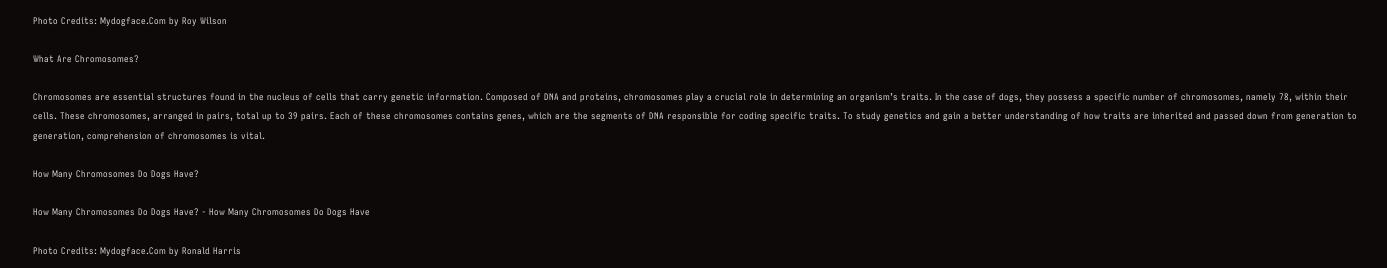Photo Credits: Mydogface.Com by Roy Wilson

What Are Chromosomes?

Chromosomes are essential structures found in the nucleus of cells that carry genetic information. Composed of DNA and proteins, chromosomes play a crucial role in determining an organism’s traits. In the case of dogs, they possess a specific number of chromosomes, namely 78, within their cells. These chromosomes, arranged in pairs, total up to 39 pairs. Each of these chromosomes contains genes, which are the segments of DNA responsible for coding specific traits. To study genetics and gain a better understanding of how traits are inherited and passed down from generation to generation, comprehension of chromosomes is vital.

How Many Chromosomes Do Dogs Have?

How Many Chromosomes Do Dogs Have? - How Many Chromosomes Do Dogs Have

Photo Credits: Mydogface.Com by Ronald Harris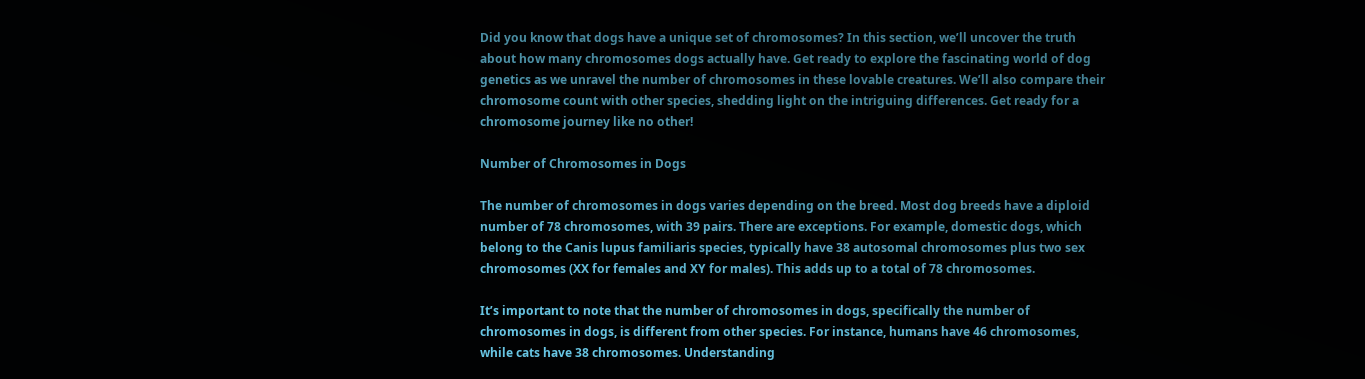Did you know that dogs have a unique set of chromosomes? In this section, we’ll uncover the truth about how many chromosomes dogs actually have. Get ready to explore the fascinating world of dog genetics as we unravel the number of chromosomes in these lovable creatures. We’ll also compare their chromosome count with other species, shedding light on the intriguing differences. Get ready for a chromosome journey like no other!

Number of Chromosomes in Dogs

The number of chromosomes in dogs varies depending on the breed. Most dog breeds have a diploid number of 78 chromosomes, with 39 pairs. There are exceptions. For example, domestic dogs, which belong to the Canis lupus familiaris species, typically have 38 autosomal chromosomes plus two sex chromosomes (XX for females and XY for males). This adds up to a total of 78 chromosomes.

It’s important to note that the number of chromosomes in dogs, specifically the number of chromosomes in dogs, is different from other species. For instance, humans have 46 chromosomes, while cats have 38 chromosomes. Understanding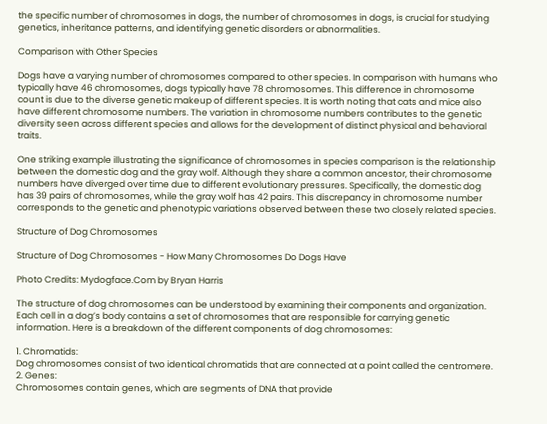the specific number of chromosomes in dogs, the number of chromosomes in dogs, is crucial for studying genetics, inheritance patterns, and identifying genetic disorders or abnormalities.

Comparison with Other Species

Dogs have a varying number of chromosomes compared to other species. In comparison with humans who typically have 46 chromosomes, dogs typically have 78 chromosomes. This difference in chromosome count is due to the diverse genetic makeup of different species. It is worth noting that cats and mice also have different chromosome numbers. The variation in chromosome numbers contributes to the genetic diversity seen across different species and allows for the development of distinct physical and behavioral traits.

One striking example illustrating the significance of chromosomes in species comparison is the relationship between the domestic dog and the gray wolf. Although they share a common ancestor, their chromosome numbers have diverged over time due to different evolutionary pressures. Specifically, the domestic dog has 39 pairs of chromosomes, while the gray wolf has 42 pairs. This discrepancy in chromosome number corresponds to the genetic and phenotypic variations observed between these two closely related species.

Structure of Dog Chromosomes

Structure of Dog Chromosomes - How Many Chromosomes Do Dogs Have

Photo Credits: Mydogface.Com by Bryan Harris

The structure of dog chromosomes can be understood by examining their components and organization. Each cell in a dog’s body contains a set of chromosomes that are responsible for carrying genetic information. Here is a breakdown of the different components of dog chromosomes:

1. Chromatids:
Dog chromosomes consist of two identical chromatids that are connected at a point called the centromere.
2. Genes:
Chromosomes contain genes, which are segments of DNA that provide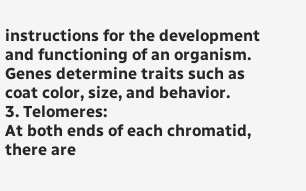instructions for the development and functioning of an organism. Genes determine traits such as coat color, size, and behavior.
3. Telomeres:
At both ends of each chromatid, there are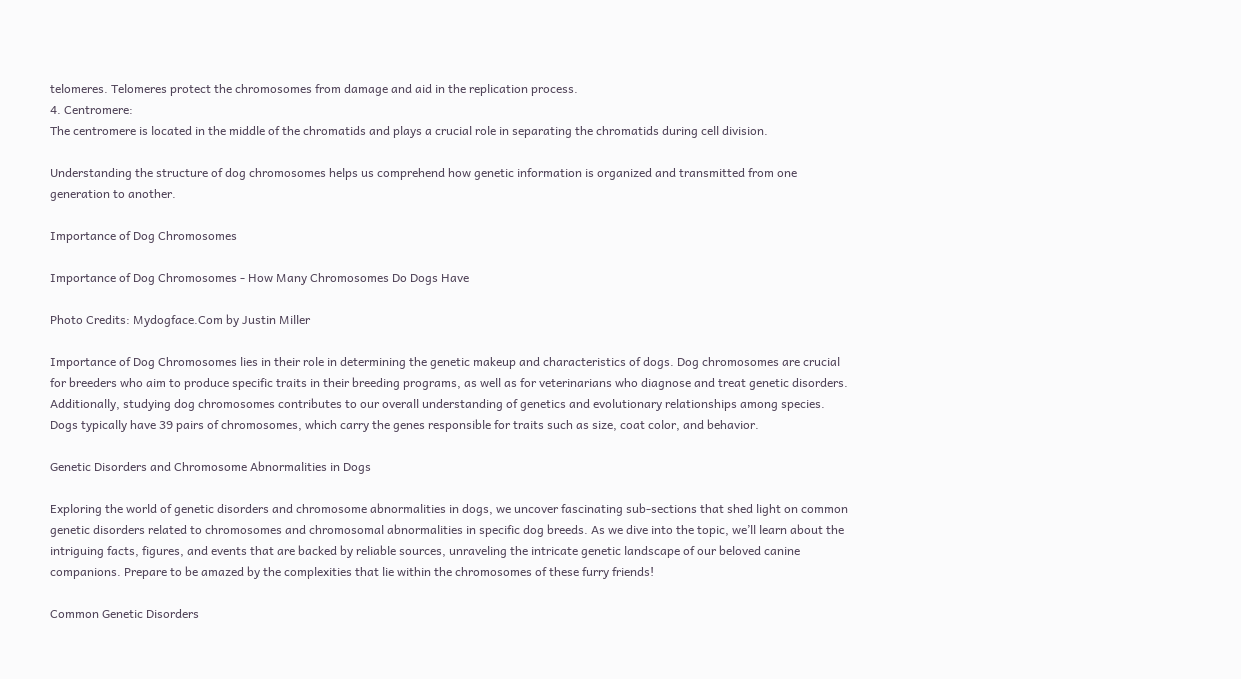telomeres. Telomeres protect the chromosomes from damage and aid in the replication process.
4. Centromere:
The centromere is located in the middle of the chromatids and plays a crucial role in separating the chromatids during cell division.

Understanding the structure of dog chromosomes helps us comprehend how genetic information is organized and transmitted from one generation to another.

Importance of Dog Chromosomes

Importance of Dog Chromosomes - How Many Chromosomes Do Dogs Have

Photo Credits: Mydogface.Com by Justin Miller

Importance of Dog Chromosomes lies in their role in determining the genetic makeup and characteristics of dogs. Dog chromosomes are crucial for breeders who aim to produce specific traits in their breeding programs, as well as for veterinarians who diagnose and treat genetic disorders. Additionally, studying dog chromosomes contributes to our overall understanding of genetics and evolutionary relationships among species. Dogs typically have 39 pairs of chromosomes, which carry the genes responsible for traits such as size, coat color, and behavior.

Genetic Disorders and Chromosome Abnormalities in Dogs

Exploring the world of genetic disorders and chromosome abnormalities in dogs, we uncover fascinating sub-sections that shed light on common genetic disorders related to chromosomes and chromosomal abnormalities in specific dog breeds. As we dive into the topic, we’ll learn about the intriguing facts, figures, and events that are backed by reliable sources, unraveling the intricate genetic landscape of our beloved canine companions. Prepare to be amazed by the complexities that lie within the chromosomes of these furry friends!

Common Genetic Disorders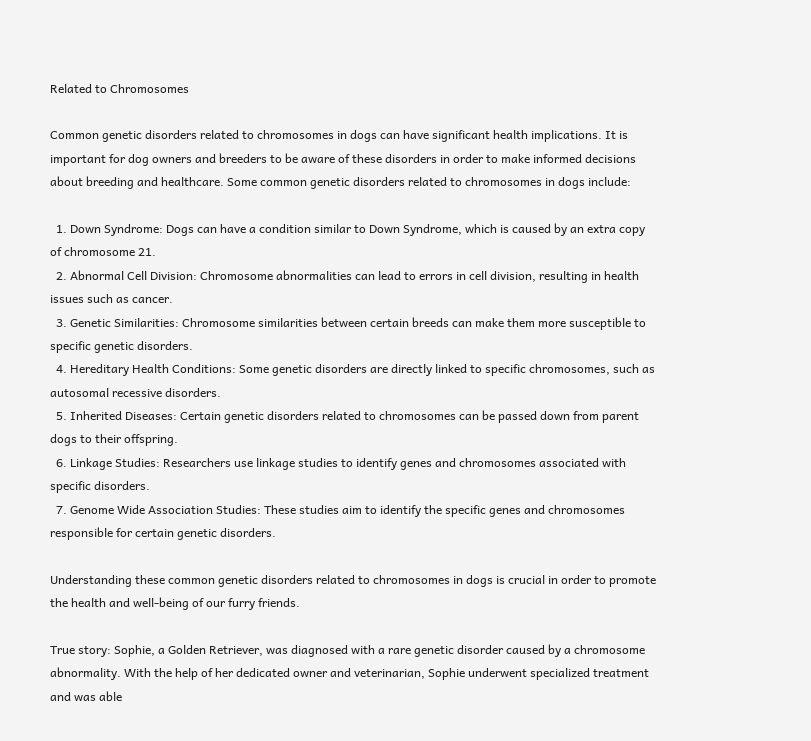Related to Chromosomes

Common genetic disorders related to chromosomes in dogs can have significant health implications. It is important for dog owners and breeders to be aware of these disorders in order to make informed decisions about breeding and healthcare. Some common genetic disorders related to chromosomes in dogs include:

  1. Down Syndrome: Dogs can have a condition similar to Down Syndrome, which is caused by an extra copy of chromosome 21.
  2. Abnormal Cell Division: Chromosome abnormalities can lead to errors in cell division, resulting in health issues such as cancer.
  3. Genetic Similarities: Chromosome similarities between certain breeds can make them more susceptible to specific genetic disorders.
  4. Hereditary Health Conditions: Some genetic disorders are directly linked to specific chromosomes, such as autosomal recessive disorders.
  5. Inherited Diseases: Certain genetic disorders related to chromosomes can be passed down from parent dogs to their offspring.
  6. Linkage Studies: Researchers use linkage studies to identify genes and chromosomes associated with specific disorders.
  7. Genome Wide Association Studies: These studies aim to identify the specific genes and chromosomes responsible for certain genetic disorders.

Understanding these common genetic disorders related to chromosomes in dogs is crucial in order to promote the health and well-being of our furry friends.

True story: Sophie, a Golden Retriever, was diagnosed with a rare genetic disorder caused by a chromosome abnormality. With the help of her dedicated owner and veterinarian, Sophie underwent specialized treatment and was able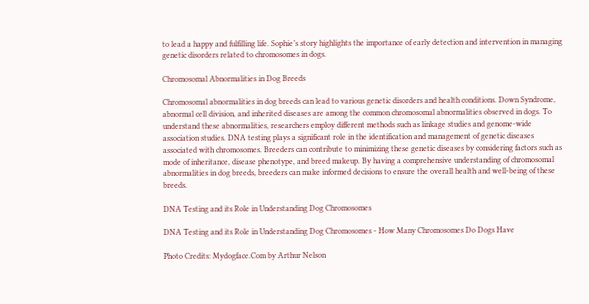to lead a happy and fulfilling life. Sophie’s story highlights the importance of early detection and intervention in managing genetic disorders related to chromosomes in dogs.

Chromosomal Abnormalities in Dog Breeds

Chromosomal abnormalities in dog breeds can lead to various genetic disorders and health conditions. Down Syndrome, abnormal cell division, and inherited diseases are among the common chromosomal abnormalities observed in dogs. To understand these abnormalities, researchers employ different methods such as linkage studies and genome-wide association studies. DNA testing plays a significant role in the identification and management of genetic diseases associated with chromosomes. Breeders can contribute to minimizing these genetic diseases by considering factors such as mode of inheritance, disease phenotype, and breed makeup. By having a comprehensive understanding of chromosomal abnormalities in dog breeds, breeders can make informed decisions to ensure the overall health and well-being of these breeds.

DNA Testing and its Role in Understanding Dog Chromosomes

DNA Testing and its Role in Understanding Dog Chromosomes - How Many Chromosomes Do Dogs Have

Photo Credits: Mydogface.Com by Arthur Nelson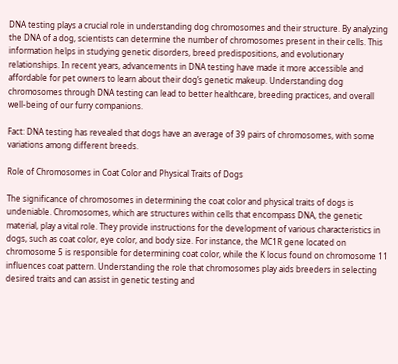DNA testing plays a crucial role in understanding dog chromosomes and their structure. By analyzing the DNA of a dog, scientists can determine the number of chromosomes present in their cells. This information helps in studying genetic disorders, breed predispositions, and evolutionary relationships. In recent years, advancements in DNA testing have made it more accessible and affordable for pet owners to learn about their dog’s genetic makeup. Understanding dog chromosomes through DNA testing can lead to better healthcare, breeding practices, and overall well-being of our furry companions.

Fact: DNA testing has revealed that dogs have an average of 39 pairs of chromosomes, with some variations among different breeds.

Role of Chromosomes in Coat Color and Physical Traits of Dogs

The significance of chromosomes in determining the coat color and physical traits of dogs is undeniable. Chromosomes, which are structures within cells that encompass DNA, the genetic material, play a vital role. They provide instructions for the development of various characteristics in dogs, such as coat color, eye color, and body size. For instance, the MC1R gene located on chromosome 5 is responsible for determining coat color, while the K locus found on chromosome 11 influences coat pattern. Understanding the role that chromosomes play aids breeders in selecting desired traits and can assist in genetic testing and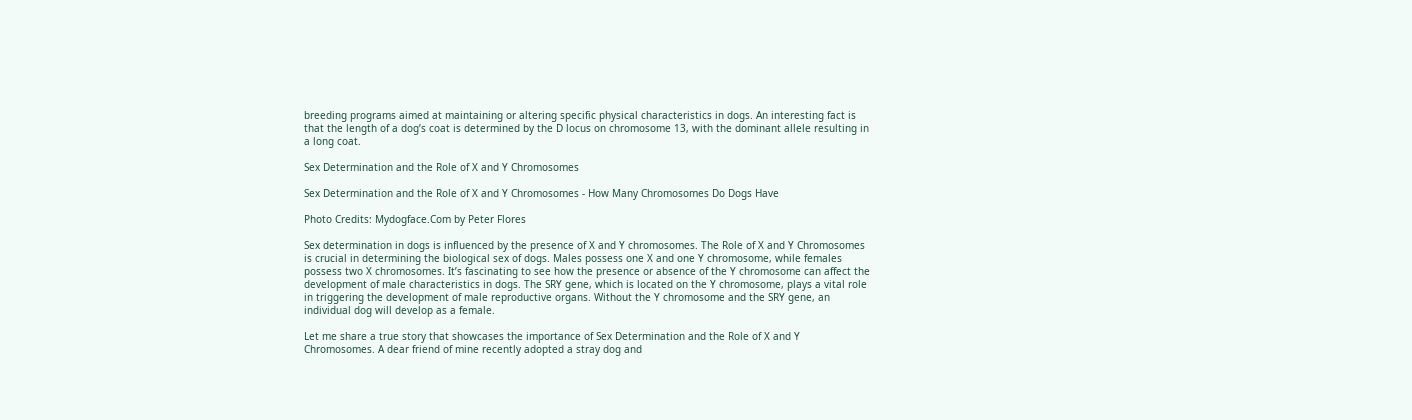breeding programs aimed at maintaining or altering specific physical characteristics in dogs. An interesting fact is that the length of a dog’s coat is determined by the D locus on chromosome 13, with the dominant allele resulting in a long coat.

Sex Determination and the Role of X and Y Chromosomes

Sex Determination and the Role of X and Y Chromosomes - How Many Chromosomes Do Dogs Have

Photo Credits: Mydogface.Com by Peter Flores

Sex determination in dogs is influenced by the presence of X and Y chromosomes. The Role of X and Y Chromosomes is crucial in determining the biological sex of dogs. Males possess one X and one Y chromosome, while females possess two X chromosomes. It’s fascinating to see how the presence or absence of the Y chromosome can affect the development of male characteristics in dogs. The SRY gene, which is located on the Y chromosome, plays a vital role in triggering the development of male reproductive organs. Without the Y chromosome and the SRY gene, an individual dog will develop as a female.

Let me share a true story that showcases the importance of Sex Determination and the Role of X and Y Chromosomes. A dear friend of mine recently adopted a stray dog and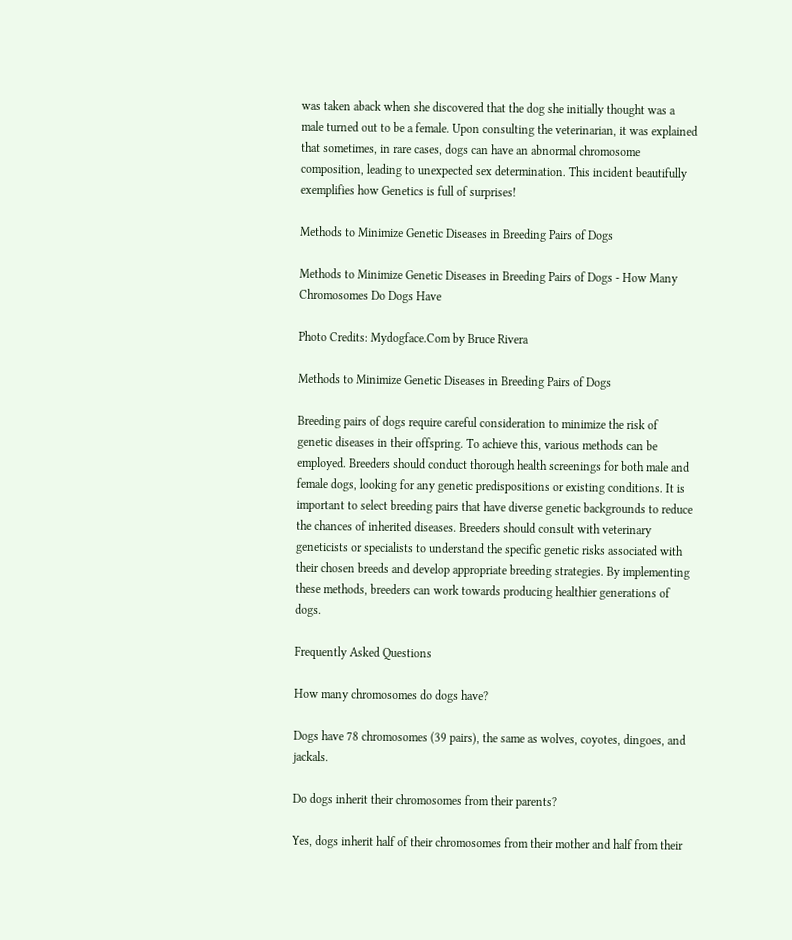was taken aback when she discovered that the dog she initially thought was a male turned out to be a female. Upon consulting the veterinarian, it was explained that sometimes, in rare cases, dogs can have an abnormal chromosome composition, leading to unexpected sex determination. This incident beautifully exemplifies how Genetics is full of surprises!

Methods to Minimize Genetic Diseases in Breeding Pairs of Dogs

Methods to Minimize Genetic Diseases in Breeding Pairs of Dogs - How Many Chromosomes Do Dogs Have

Photo Credits: Mydogface.Com by Bruce Rivera

Methods to Minimize Genetic Diseases in Breeding Pairs of Dogs

Breeding pairs of dogs require careful consideration to minimize the risk of genetic diseases in their offspring. To achieve this, various methods can be employed. Breeders should conduct thorough health screenings for both male and female dogs, looking for any genetic predispositions or existing conditions. It is important to select breeding pairs that have diverse genetic backgrounds to reduce the chances of inherited diseases. Breeders should consult with veterinary geneticists or specialists to understand the specific genetic risks associated with their chosen breeds and develop appropriate breeding strategies. By implementing these methods, breeders can work towards producing healthier generations of dogs.

Frequently Asked Questions

How many chromosomes do dogs have?

Dogs have 78 chromosomes (39 pairs), the same as wolves, coyotes, dingoes, and jackals.

Do dogs inherit their chromosomes from their parents?

Yes, dogs inherit half of their chromosomes from their mother and half from their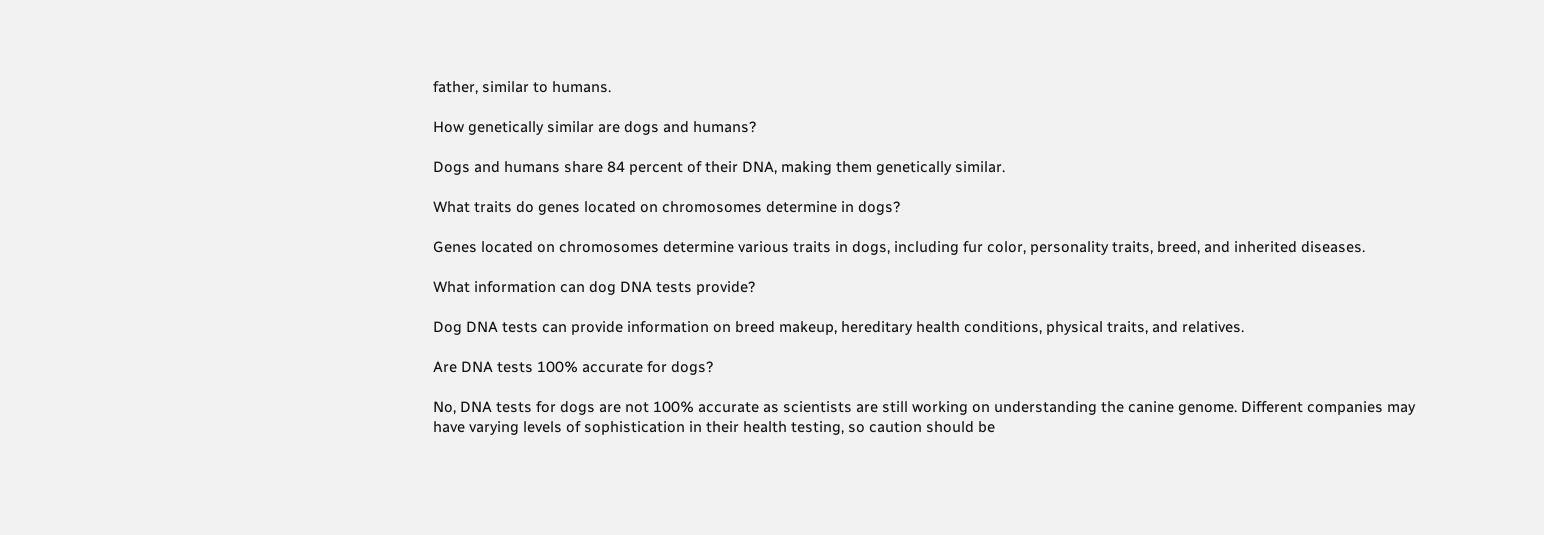father, similar to humans.

How genetically similar are dogs and humans?

Dogs and humans share 84 percent of their DNA, making them genetically similar.

What traits do genes located on chromosomes determine in dogs?

Genes located on chromosomes determine various traits in dogs, including fur color, personality traits, breed, and inherited diseases.

What information can dog DNA tests provide?

Dog DNA tests can provide information on breed makeup, hereditary health conditions, physical traits, and relatives.

Are DNA tests 100% accurate for dogs?

No, DNA tests for dogs are not 100% accurate as scientists are still working on understanding the canine genome. Different companies may have varying levels of sophistication in their health testing, so caution should be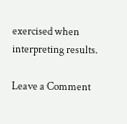exercised when interpreting results.

Leave a Comment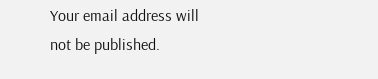Your email address will not be published.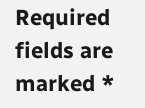Required fields are marked *